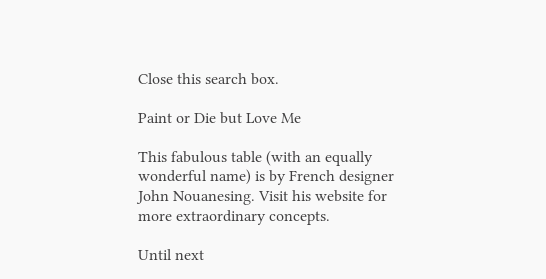Close this search box.

Paint or Die but Love Me

This fabulous table (with an equally wonderful name) is by French designer John Nouanesing. Visit his website for more extraordinary concepts.

Until next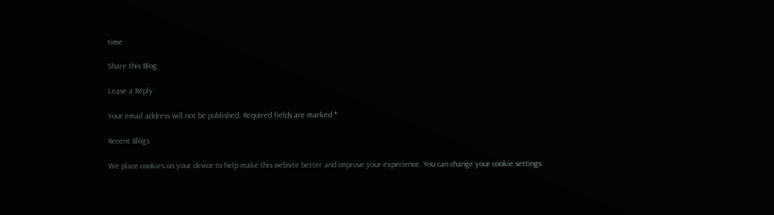time

Share this Blog

Leave a Reply

Your email address will not be published. Required fields are marked *

Recent Blogs

We place cookies on your device to help make this website better and improve your experience. You can change your cookie settings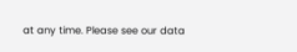at any time. Please see our data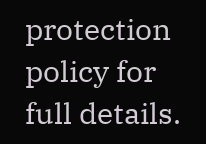protection policy for full details.